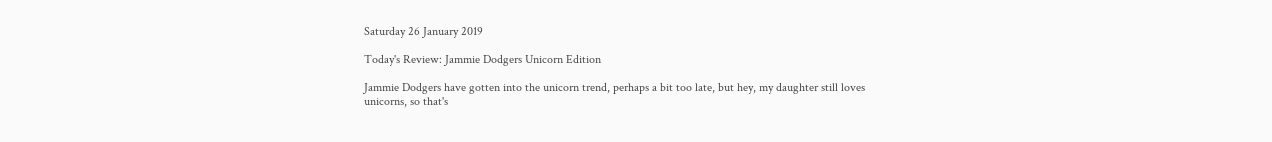Saturday 26 January 2019

Today's Review: Jammie Dodgers Unicorn Edition

Jammie Dodgers have gotten into the unicorn trend, perhaps a bit too late, but hey, my daughter still loves unicorns, so that's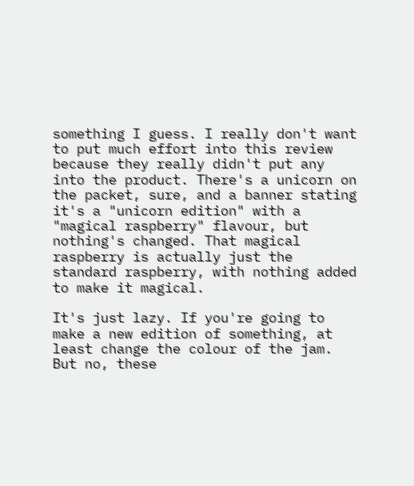something I guess. I really don't want to put much effort into this review because they really didn't put any into the product. There's a unicorn on the packet, sure, and a banner stating it's a "unicorn edition" with a "magical raspberry" flavour, but nothing's changed. That magical raspberry is actually just the standard raspberry, with nothing added to make it magical.

It's just lazy. If you're going to make a new edition of something, at least change the colour of the jam. But no, these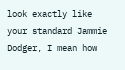look exactly like your standard Jammie Dodger, I mean how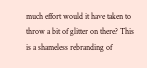much effort would it have taken to throw a bit of glitter on there? This is a shameless rebranding of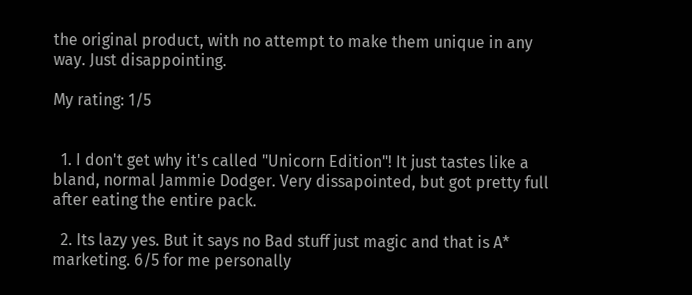the original product, with no attempt to make them unique in any way. Just disappointing.

My rating: 1/5


  1. I don't get why it's called "Unicorn Edition"! It just tastes like a bland, normal Jammie Dodger. Very dissapointed, but got pretty full after eating the entire pack.

  2. Its lazy yes. But it says no Bad stuff just magic and that is A* marketing. 6/5 for me personally